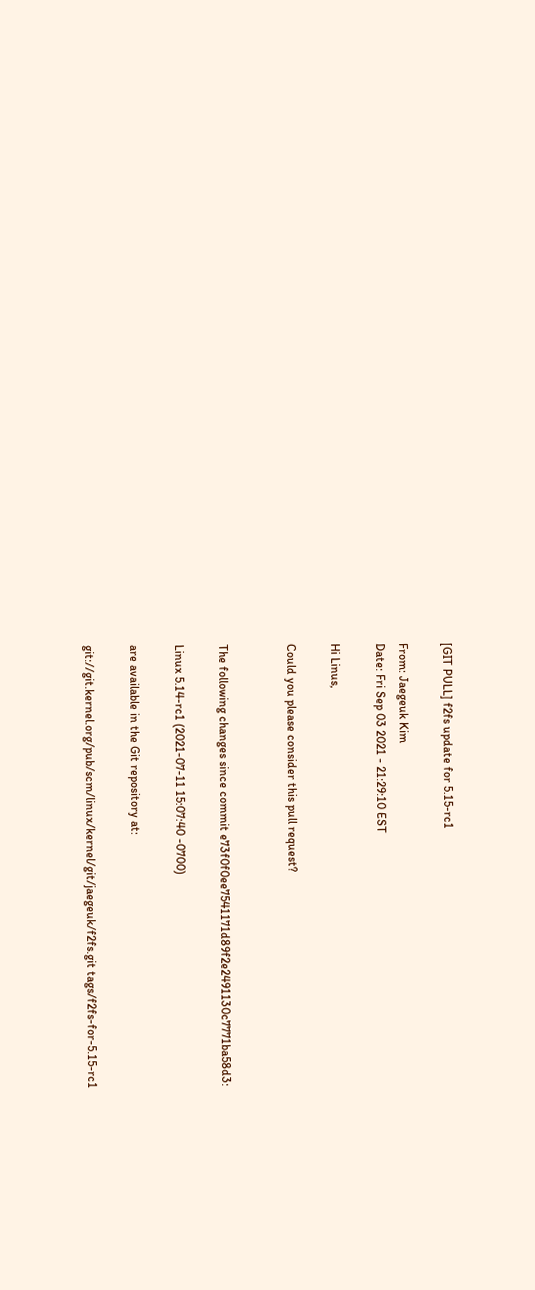[GIT PULL] f2fs update for 5.15-rc1

From: Jaegeuk Kim
Date: Fri Sep 03 2021 - 21:29:10 EST

Hi Linus,

Could you please consider this pull request?


The following changes since commit e73f0f0ee7541171d89f2e2491130c7771ba58d3:

Linux 5.14-rc1 (2021-07-11 15:07:40 -0700)

are available in the Git repository at:

git://git.kernel.org/pub/scm/linux/kernel/git/jaegeuk/f2fs.git tags/f2fs-for-5.15-rc1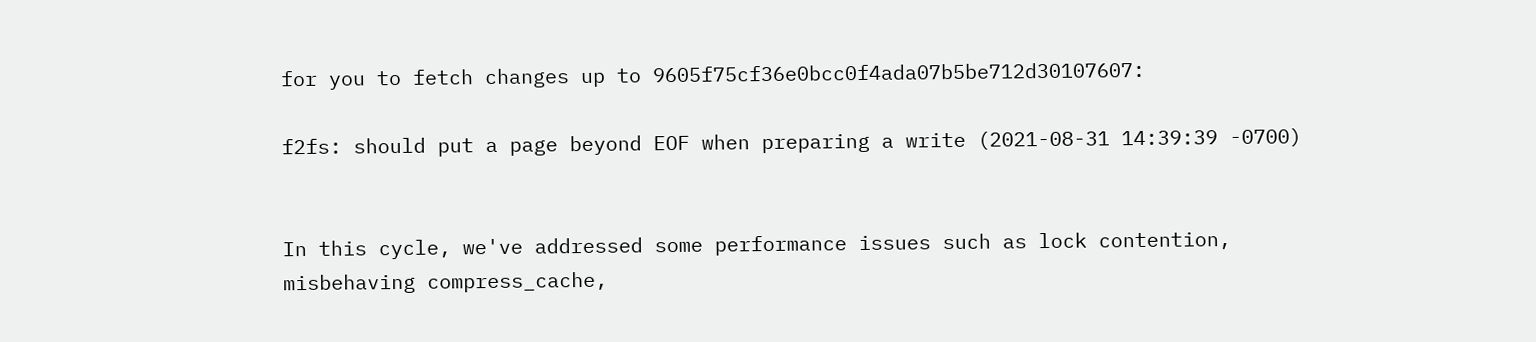for you to fetch changes up to 9605f75cf36e0bcc0f4ada07b5be712d30107607:

f2fs: should put a page beyond EOF when preparing a write (2021-08-31 14:39:39 -0700)


In this cycle, we've addressed some performance issues such as lock contention,
misbehaving compress_cache,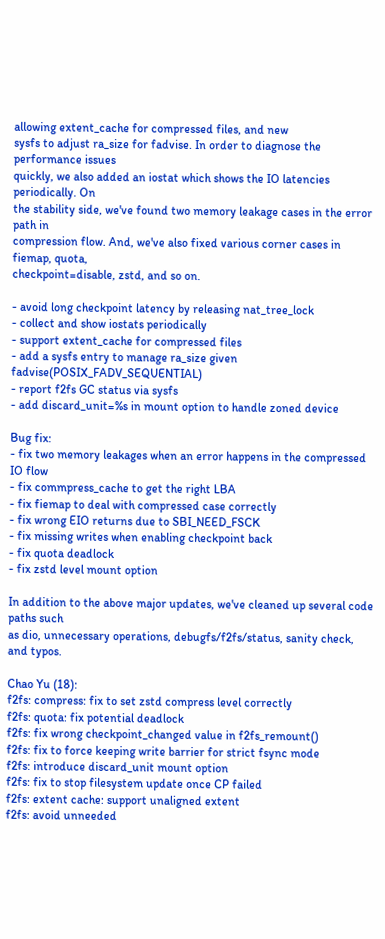allowing extent_cache for compressed files, and new
sysfs to adjust ra_size for fadvise. In order to diagnose the performance issues
quickly, we also added an iostat which shows the IO latencies periodically. On
the stability side, we've found two memory leakage cases in the error path in
compression flow. And, we've also fixed various corner cases in fiemap, quota,
checkpoint=disable, zstd, and so on.

- avoid long checkpoint latency by releasing nat_tree_lock
- collect and show iostats periodically
- support extent_cache for compressed files
- add a sysfs entry to manage ra_size given fadvise(POSIX_FADV_SEQUENTIAL)
- report f2fs GC status via sysfs
- add discard_unit=%s in mount option to handle zoned device

Bug fix:
- fix two memory leakages when an error happens in the compressed IO flow
- fix commpress_cache to get the right LBA
- fix fiemap to deal with compressed case correctly
- fix wrong EIO returns due to SBI_NEED_FSCK
- fix missing writes when enabling checkpoint back
- fix quota deadlock
- fix zstd level mount option

In addition to the above major updates, we've cleaned up several code paths such
as dio, unnecessary operations, debugfs/f2fs/status, sanity check, and typos.

Chao Yu (18):
f2fs: compress: fix to set zstd compress level correctly
f2fs: quota: fix potential deadlock
f2fs: fix wrong checkpoint_changed value in f2fs_remount()
f2fs: fix to force keeping write barrier for strict fsync mode
f2fs: introduce discard_unit mount option
f2fs: fix to stop filesystem update once CP failed
f2fs: extent cache: support unaligned extent
f2fs: avoid unneeded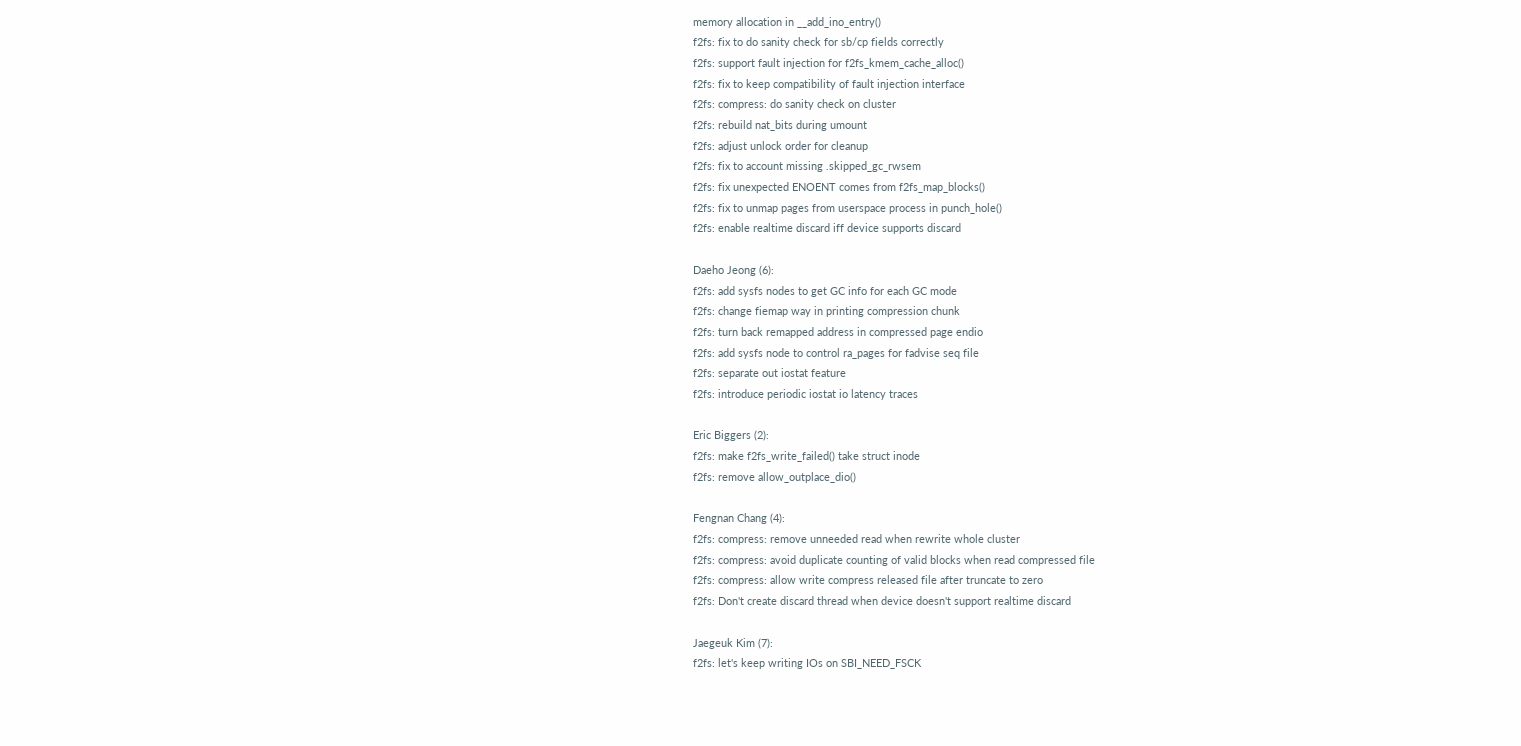memory allocation in __add_ino_entry()
f2fs: fix to do sanity check for sb/cp fields correctly
f2fs: support fault injection for f2fs_kmem_cache_alloc()
f2fs: fix to keep compatibility of fault injection interface
f2fs: compress: do sanity check on cluster
f2fs: rebuild nat_bits during umount
f2fs: adjust unlock order for cleanup
f2fs: fix to account missing .skipped_gc_rwsem
f2fs: fix unexpected ENOENT comes from f2fs_map_blocks()
f2fs: fix to unmap pages from userspace process in punch_hole()
f2fs: enable realtime discard iff device supports discard

Daeho Jeong (6):
f2fs: add sysfs nodes to get GC info for each GC mode
f2fs: change fiemap way in printing compression chunk
f2fs: turn back remapped address in compressed page endio
f2fs: add sysfs node to control ra_pages for fadvise seq file
f2fs: separate out iostat feature
f2fs: introduce periodic iostat io latency traces

Eric Biggers (2):
f2fs: make f2fs_write_failed() take struct inode
f2fs: remove allow_outplace_dio()

Fengnan Chang (4):
f2fs: compress: remove unneeded read when rewrite whole cluster
f2fs: compress: avoid duplicate counting of valid blocks when read compressed file
f2fs: compress: allow write compress released file after truncate to zero
f2fs: Don't create discard thread when device doesn't support realtime discard

Jaegeuk Kim (7):
f2fs: let's keep writing IOs on SBI_NEED_FSCK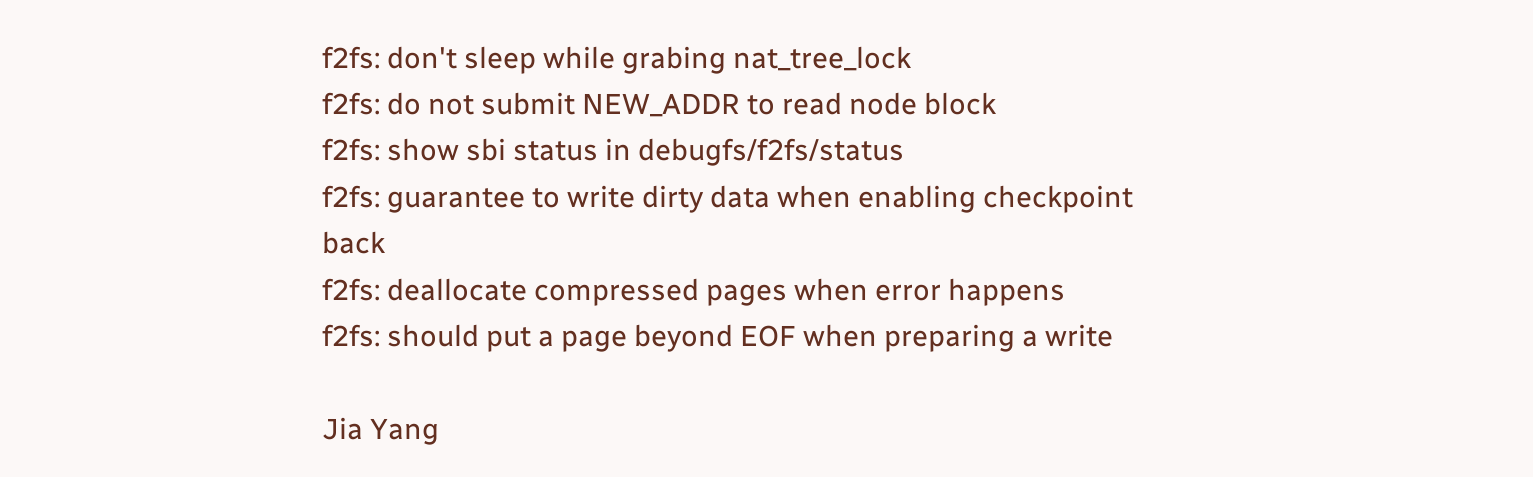f2fs: don't sleep while grabing nat_tree_lock
f2fs: do not submit NEW_ADDR to read node block
f2fs: show sbi status in debugfs/f2fs/status
f2fs: guarantee to write dirty data when enabling checkpoint back
f2fs: deallocate compressed pages when error happens
f2fs: should put a page beyond EOF when preparing a write

Jia Yang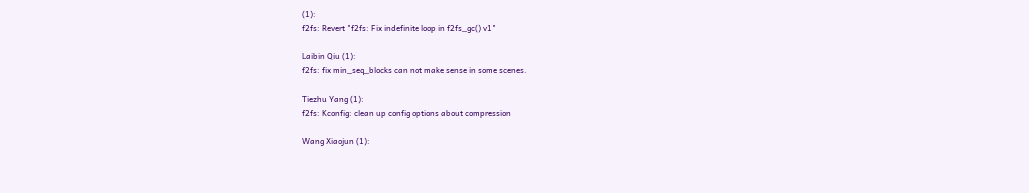(1):
f2fs: Revert "f2fs: Fix indefinite loop in f2fs_gc() v1"

Laibin Qiu (1):
f2fs: fix min_seq_blocks can not make sense in some scenes.

Tiezhu Yang (1):
f2fs: Kconfig: clean up config options about compression

Wang Xiaojun (1):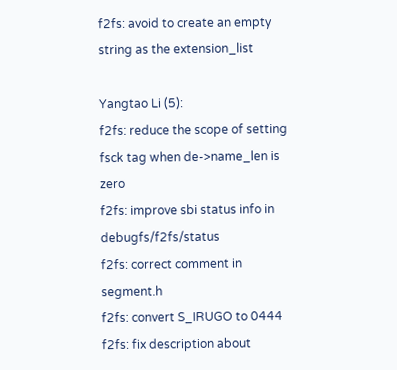f2fs: avoid to create an empty string as the extension_list

Yangtao Li (5):
f2fs: reduce the scope of setting fsck tag when de->name_len is zero
f2fs: improve sbi status info in debugfs/f2fs/status
f2fs: correct comment in segment.h
f2fs: convert S_IRUGO to 0444
f2fs: fix description about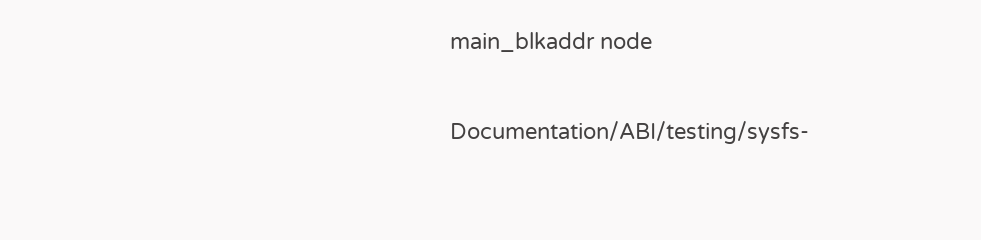main_blkaddr node

Documentation/ABI/testing/sysfs-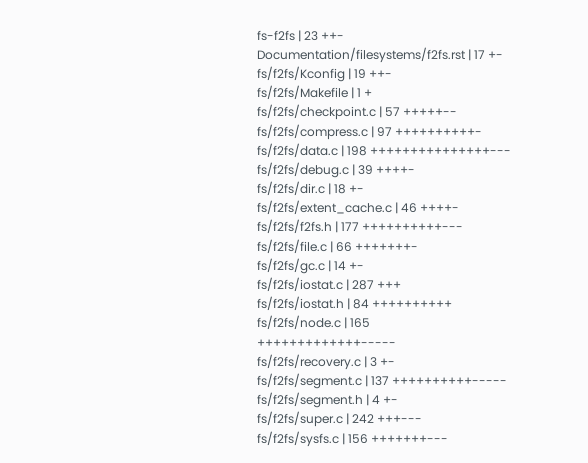fs-f2fs | 23 ++-
Documentation/filesystems/f2fs.rst | 17 +-
fs/f2fs/Kconfig | 19 ++-
fs/f2fs/Makefile | 1 +
fs/f2fs/checkpoint.c | 57 +++++--
fs/f2fs/compress.c | 97 ++++++++++-
fs/f2fs/data.c | 198 +++++++++++++++---
fs/f2fs/debug.c | 39 ++++-
fs/f2fs/dir.c | 18 +-
fs/f2fs/extent_cache.c | 46 ++++-
fs/f2fs/f2fs.h | 177 ++++++++++---
fs/f2fs/file.c | 66 +++++++-
fs/f2fs/gc.c | 14 +-
fs/f2fs/iostat.c | 287 +++
fs/f2fs/iostat.h | 84 ++++++++++
fs/f2fs/node.c | 165 +++++++++++++-----
fs/f2fs/recovery.c | 3 +-
fs/f2fs/segment.c | 137 ++++++++++-----
fs/f2fs/segment.h | 4 +-
fs/f2fs/super.c | 242 +++---
fs/f2fs/sysfs.c | 156 +++++++---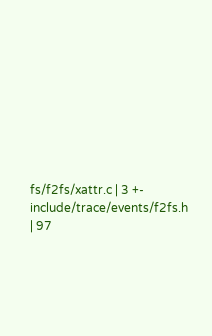fs/f2fs/xattr.c | 3 +-
include/trace/events/f2fs.h | 97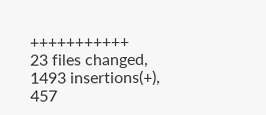+++++++++++
23 files changed, 1493 insertions(+), 457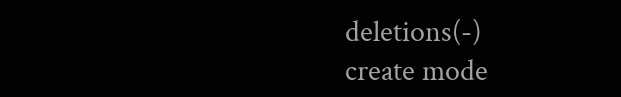deletions(-)
create mode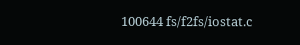100644 fs/f2fs/iostat.c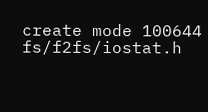create mode 100644 fs/f2fs/iostat.h